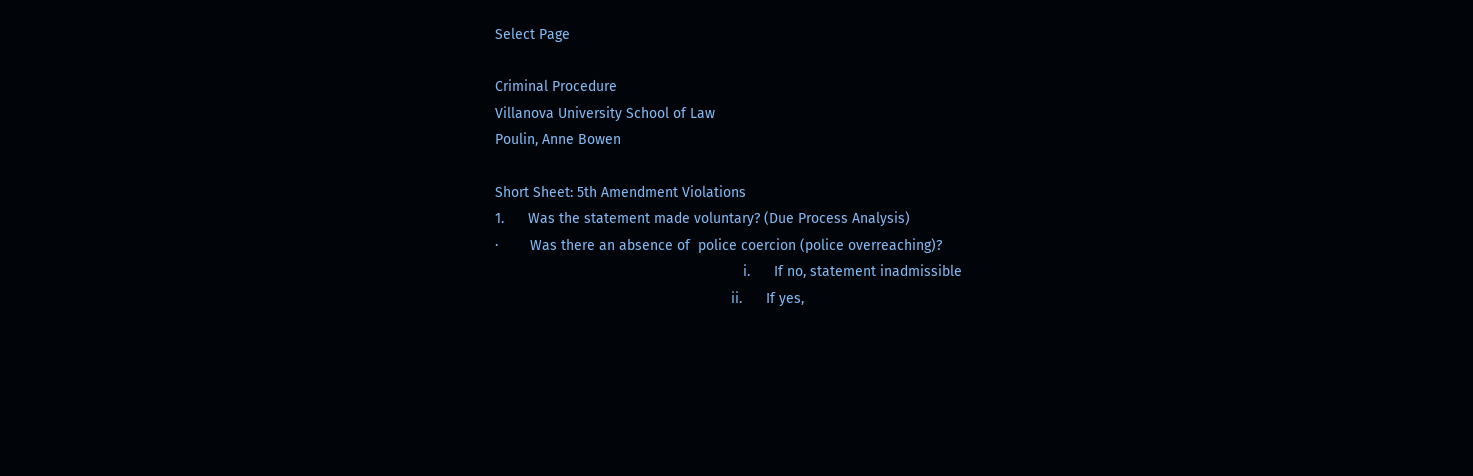Select Page

Criminal Procedure
Villanova University School of Law
Poulin, Anne Bowen

Short Sheet: 5th Amendment Violations
1.      Was the statement made voluntary? (Due Process Analysis)
·        Was there an absence of  police coercion (police overreaching)?
                                                              i.      If no, statement inadmissible
                                                           ii.      If yes,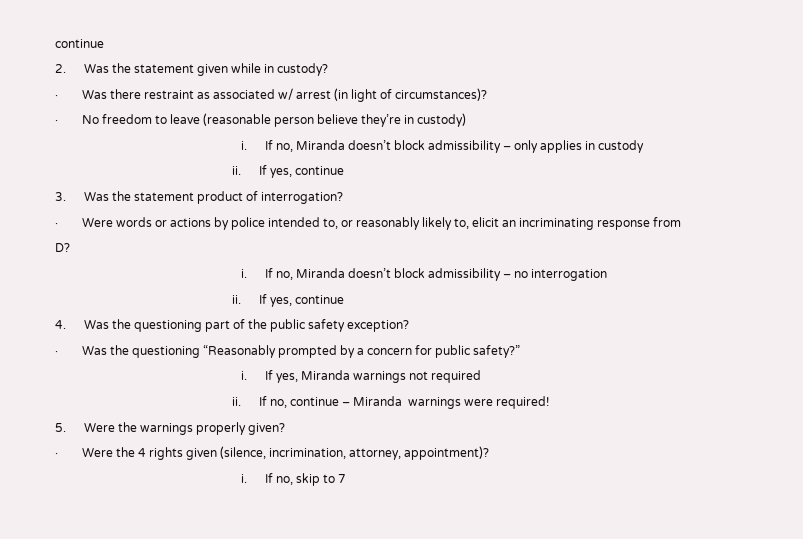continue
2.      Was the statement given while in custody?
·        Was there restraint as associated w/ arrest (in light of circumstances)?
·        No freedom to leave (reasonable person believe they’re in custody)
                                                              i.      If no, Miranda doesn’t block admissibility – only applies in custody
                                                           ii.      If yes, continue
3.      Was the statement product of interrogation?
·        Were words or actions by police intended to, or reasonably likely to, elicit an incriminating response from D?
                                                              i.      If no, Miranda doesn’t block admissibility – no interrogation
                                                           ii.      If yes, continue
4.      Was the questioning part of the public safety exception?
·        Was the questioning “Reasonably prompted by a concern for public safety?”
                                                              i.      If yes, Miranda warnings not required
                                                           ii.      If no, continue – Miranda  warnings were required!
5.      Were the warnings properly given?
·        Were the 4 rights given (silence, incrimination, attorney, appointment)?
                                                              i.      If no, skip to 7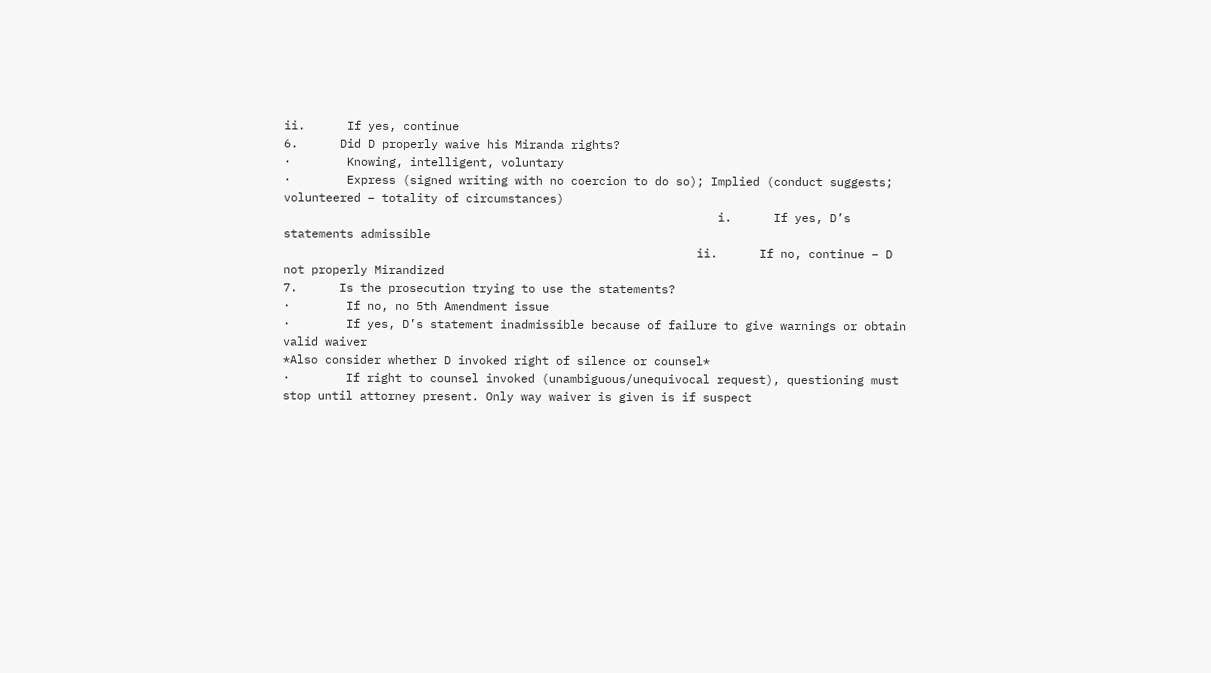ii.      If yes, continue
6.      Did D properly waive his Miranda rights?
·        Knowing, intelligent, voluntary
·        Express (signed writing with no coercion to do so); Implied (conduct suggests; volunteered – totality of circumstances)
                                                              i.      If yes, D’s statements admissible
                                                           ii.      If no, continue – D not properly Mirandized
7.      Is the prosecution trying to use the statements?
·        If no, no 5th Amendment issue
·        If yes, D’s statement inadmissible because of failure to give warnings or obtain valid waiver
*Also consider whether D invoked right of silence or counsel*
·        If right to counsel invoked (unambiguous/unequivocal request), questioning must stop until attorney present. Only way waiver is given is if suspect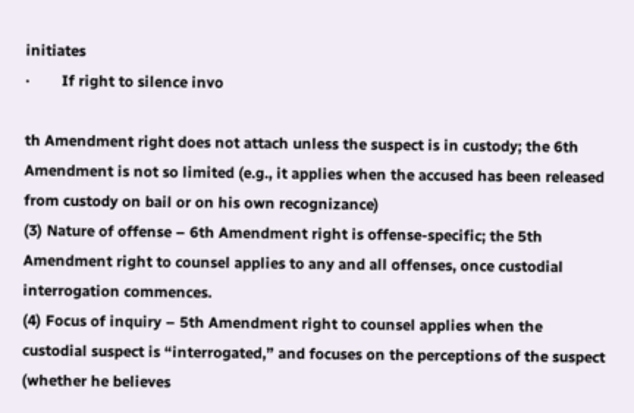initiates
·        If right to silence invo

th Amendment right does not attach unless the suspect is in custody; the 6th Amendment is not so limited (e.g., it applies when the accused has been released from custody on bail or on his own recognizance)
(3) Nature of offense – 6th Amendment right is offense-specific; the 5th Amendment right to counsel applies to any and all offenses, once custodial interrogation commences.
(4) Focus of inquiry – 5th Amendment right to counsel applies when the custodial suspect is “interrogated,” and focuses on the perceptions of the suspect (whether he believes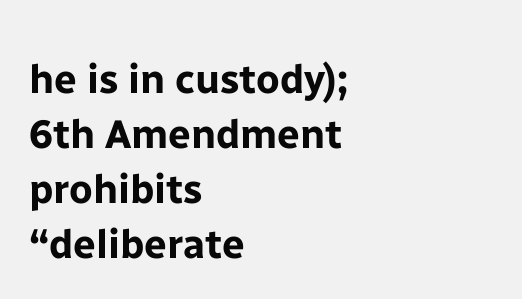he is in custody); 6th Amendment prohibits “deliberate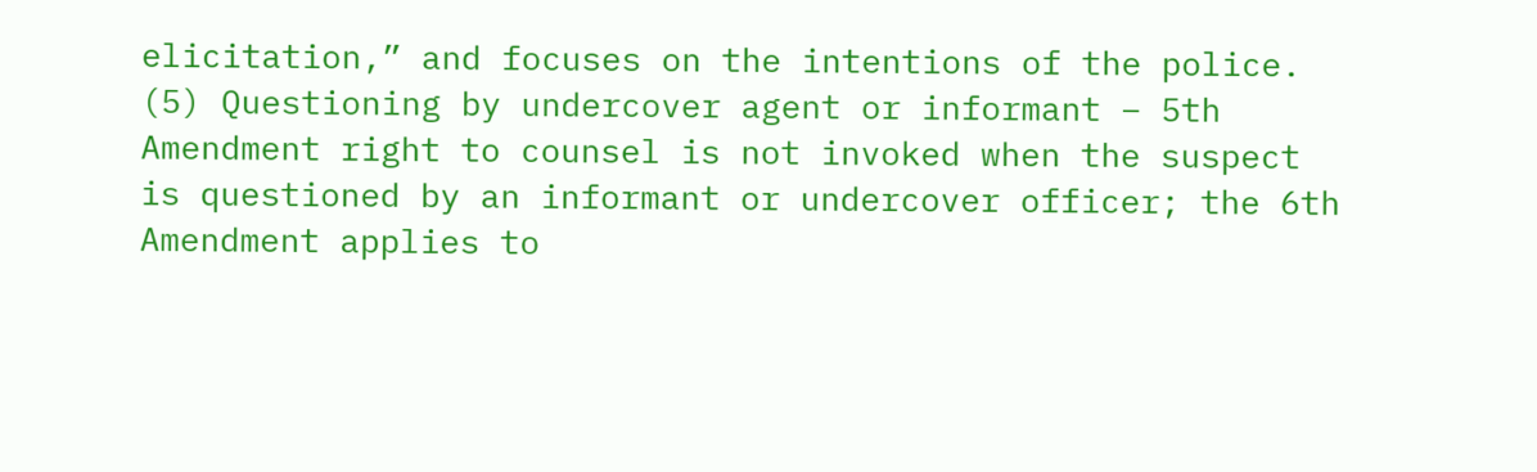elicitation,” and focuses on the intentions of the police.
(5) Questioning by undercover agent or informant – 5th Amendment right to counsel is not invoked when the suspect is questioned by an informant or undercover officer; the 6th Amendment applies to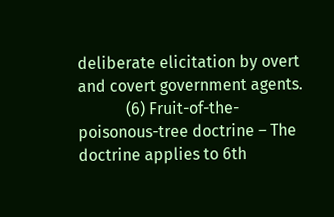deliberate elicitation by overt and covert government agents.
            (6) Fruit-of-the-poisonous-tree doctrine – The doctrine applies to 6th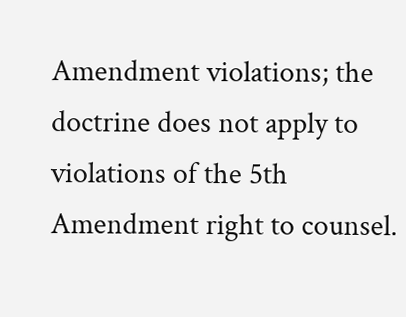Amendment violations; the doctrine does not apply to violations of the 5th Amendment right to counsel.